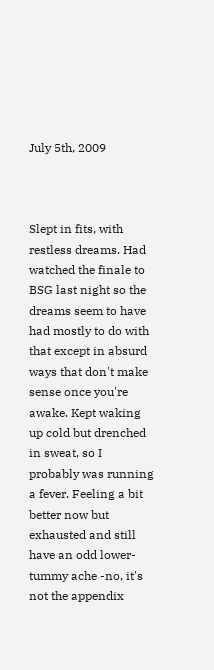July 5th, 2009



Slept in fits, with restless dreams. Had watched the finale to BSG last night so the dreams seem to have had mostly to do with that except in absurd ways that don't make sense once you're awake. Kept waking up cold but drenched in sweat, so I probably was running a fever. Feeling a bit better now but exhausted and still have an odd lower-tummy ache -no, it's not the appendix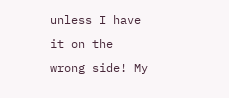unless I have it on the wrong side! My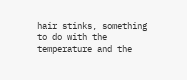hair stinks, something to do with the temperature and the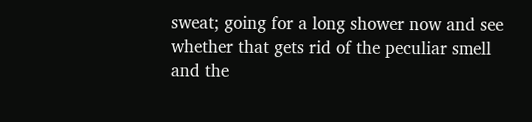sweat; going for a long shower now and see whether that gets rid of the peculiar smell and the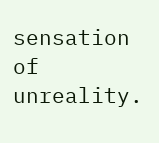sensation of unreality.